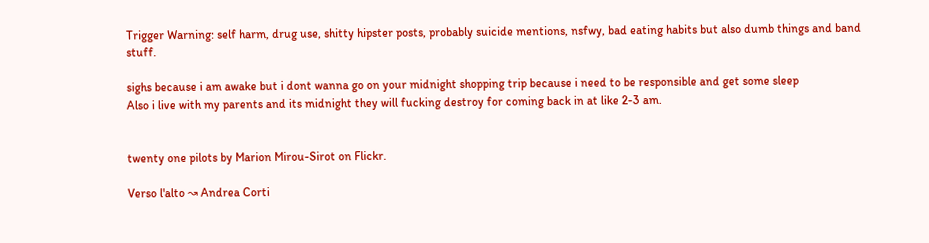Trigger Warning: self harm, drug use, shitty hipster posts, probably suicide mentions, nsfwy, bad eating habits but also dumb things and band stuff.

sighs because i am awake but i dont wanna go on your midnight shopping trip because i need to be responsible and get some sleep
Also i live with my parents and its midnight they will fucking destroy for coming back in at like 2-3 am.


twenty one pilots by Marion Mirou-Sirot on Flickr.

Verso l'alto ↝ Andrea Corti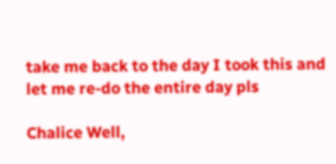take me back to the day I took this and let me re-do the entire day pls

Chalice Well,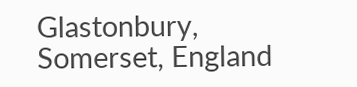Glastonbury, Somerset, England